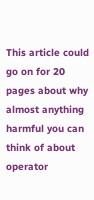This article could go on for 20 pages about why almost anything harmful you can think of about operator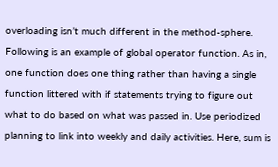overloading isn’t much different in the method-sphere. Following is an example of global operator function. As in, one function does one thing rather than having a single function littered with if statements trying to figure out what to do based on what was passed in. Use periodized planning to link into weekly and daily activities. Here, sum is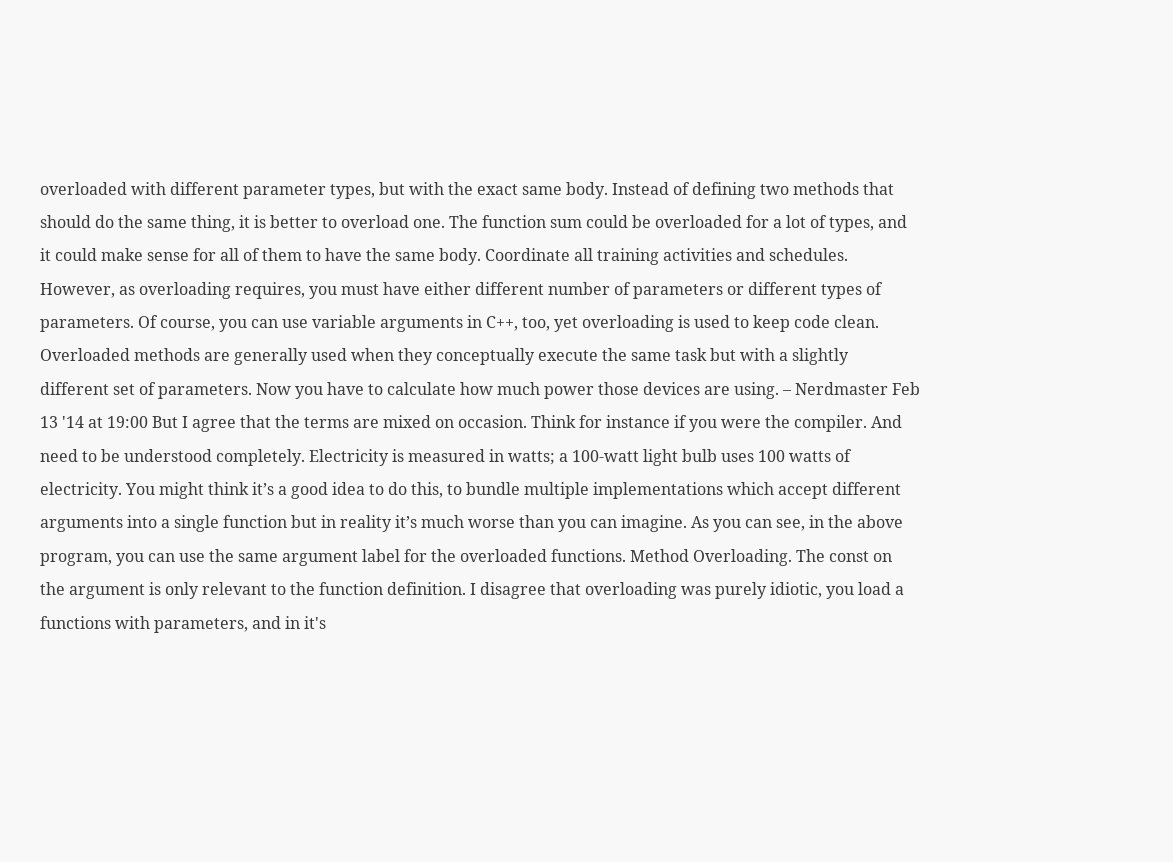overloaded with different parameter types, but with the exact same body. Instead of defining two methods that should do the same thing, it is better to overload one. The function sum could be overloaded for a lot of types, and it could make sense for all of them to have the same body. Coordinate all training activities and schedules. However, as overloading requires, you must have either different number of parameters or different types of parameters. Of course, you can use variable arguments in C++, too, yet overloading is used to keep code clean. Overloaded methods are generally used when they conceptually execute the same task but with a slightly different set of parameters. Now you have to calculate how much power those devices are using. – Nerdmaster Feb 13 '14 at 19:00 But I agree that the terms are mixed on occasion. Think for instance if you were the compiler. And need to be understood completely. Electricity is measured in watts; a 100-watt light bulb uses 100 watts of electricity. You might think it’s a good idea to do this, to bundle multiple implementations which accept different arguments into a single function but in reality it’s much worse than you can imagine. As you can see, in the above program, you can use the same argument label for the overloaded functions. Method Overloading. The const on the argument is only relevant to the function definition. I disagree that overloading was purely idiotic, you load a functions with parameters, and in it's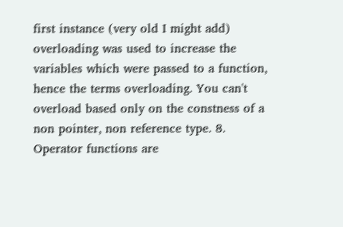first instance (very old I might add) overloading was used to increase the variables which were passed to a function, hence the terms overloading. You can't overload based only on the constness of a non pointer, non reference type. 8. Operator functions are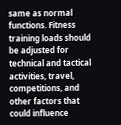same as normal functions. Fitness training loads should be adjusted for technical and tactical activities, travel, competitions, and other factors that could influence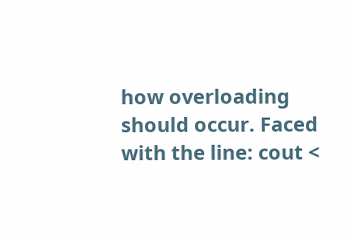how overloading should occur. Faced with the line: cout <